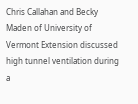Chris Callahan and Becky Maden of University of Vermont Extension discussed high tunnel ventilation during a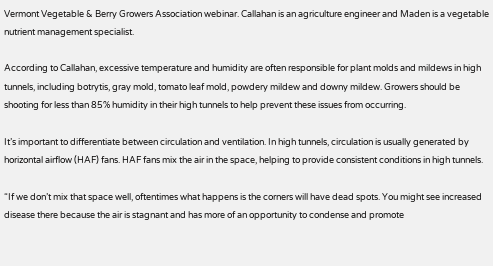Vermont Vegetable & Berry Growers Association webinar. Callahan is an agriculture engineer and Maden is a vegetable nutrient management specialist.

According to Callahan, excessive temperature and humidity are often responsible for plant molds and mildews in high tunnels, including botrytis, gray mold, tomato leaf mold, powdery mildew and downy mildew. Growers should be shooting for less than 85% humidity in their high tunnels to help prevent these issues from occurring.

It’s important to differentiate between circulation and ventilation. In high tunnels, circulation is usually generated by horizontal airflow (HAF) fans. HAF fans mix the air in the space, helping to provide consistent conditions in high tunnels.

“If we don’t mix that space well, oftentimes what happens is the corners will have dead spots. You might see increased disease there because the air is stagnant and has more of an opportunity to condense and promote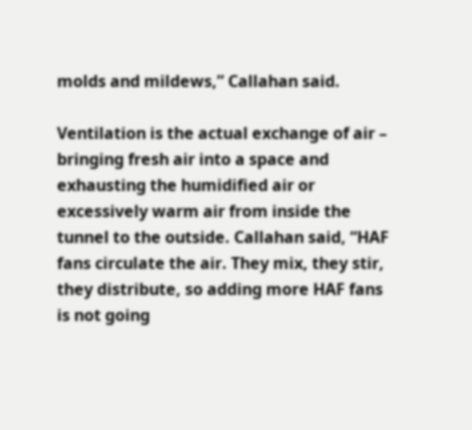molds and mildews,” Callahan said.

Ventilation is the actual exchange of air – bringing fresh air into a space and exhausting the humidified air or excessively warm air from inside the tunnel to the outside. Callahan said, “HAF fans circulate the air. They mix, they stir, they distribute, so adding more HAF fans is not going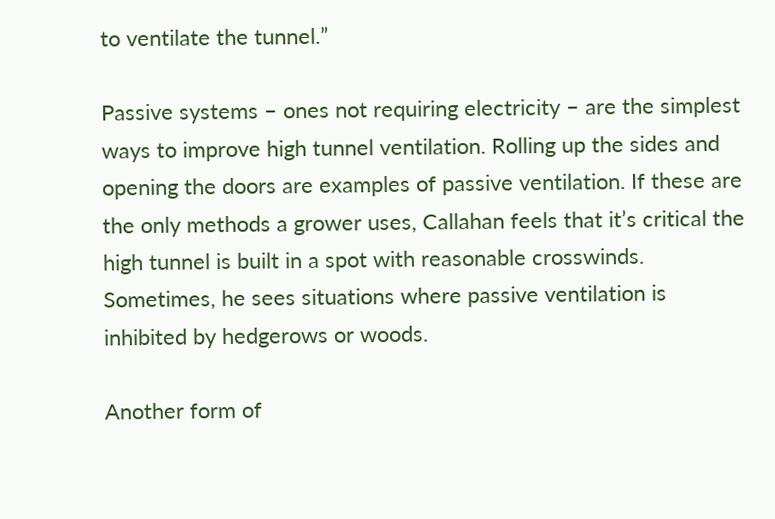to ventilate the tunnel.”

Passive systems – ones not requiring electricity – are the simplest ways to improve high tunnel ventilation. Rolling up the sides and opening the doors are examples of passive ventilation. If these are the only methods a grower uses, Callahan feels that it’s critical the high tunnel is built in a spot with reasonable crosswinds. Sometimes, he sees situations where passive ventilation is inhibited by hedgerows or woods.

Another form of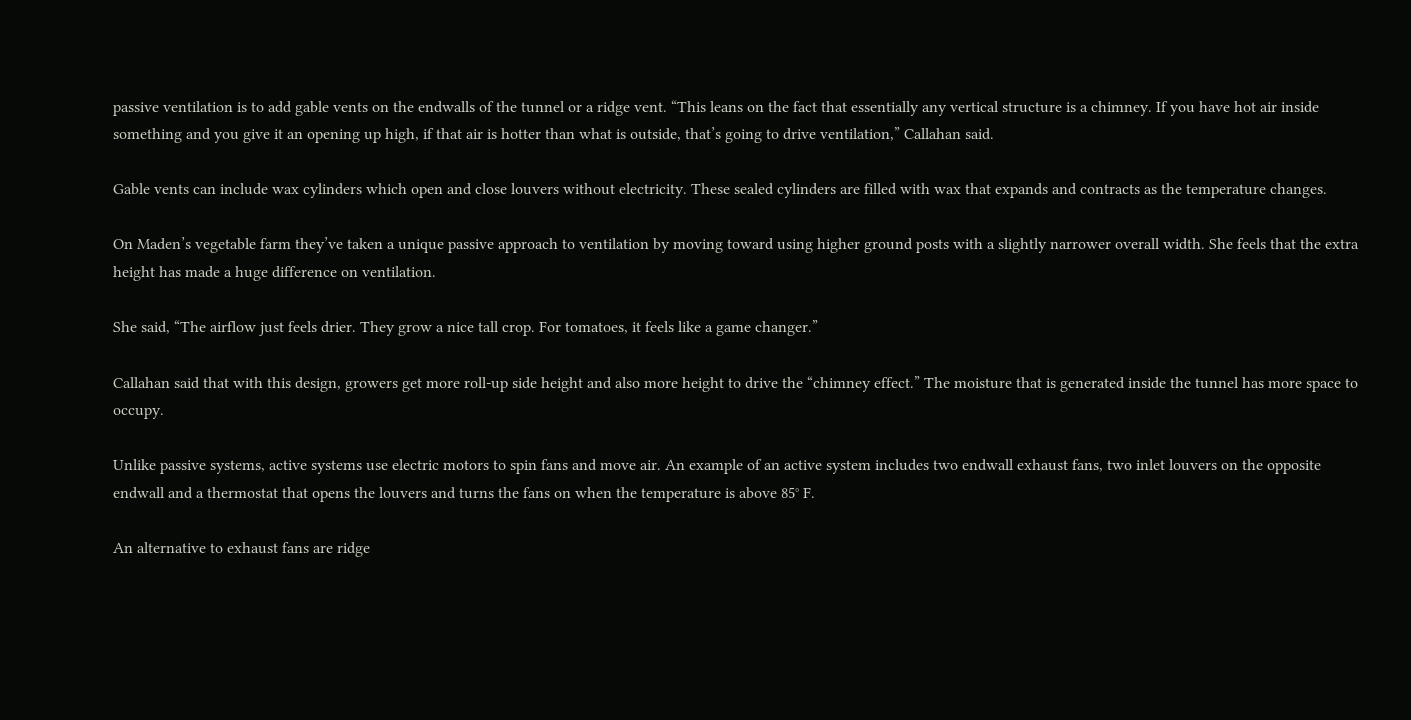passive ventilation is to add gable vents on the endwalls of the tunnel or a ridge vent. “This leans on the fact that essentially any vertical structure is a chimney. If you have hot air inside something and you give it an opening up high, if that air is hotter than what is outside, that’s going to drive ventilation,” Callahan said.

Gable vents can include wax cylinders which open and close louvers without electricity. These sealed cylinders are filled with wax that expands and contracts as the temperature changes.

On Maden’s vegetable farm they’ve taken a unique passive approach to ventilation by moving toward using higher ground posts with a slightly narrower overall width. She feels that the extra height has made a huge difference on ventilation.

She said, “The airflow just feels drier. They grow a nice tall crop. For tomatoes, it feels like a game changer.”

Callahan said that with this design, growers get more roll-up side height and also more height to drive the “chimney effect.” The moisture that is generated inside the tunnel has more space to occupy.

Unlike passive systems, active systems use electric motors to spin fans and move air. An example of an active system includes two endwall exhaust fans, two inlet louvers on the opposite endwall and a thermostat that opens the louvers and turns the fans on when the temperature is above 85° F.

An alternative to exhaust fans are ridge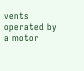vents operated by a motor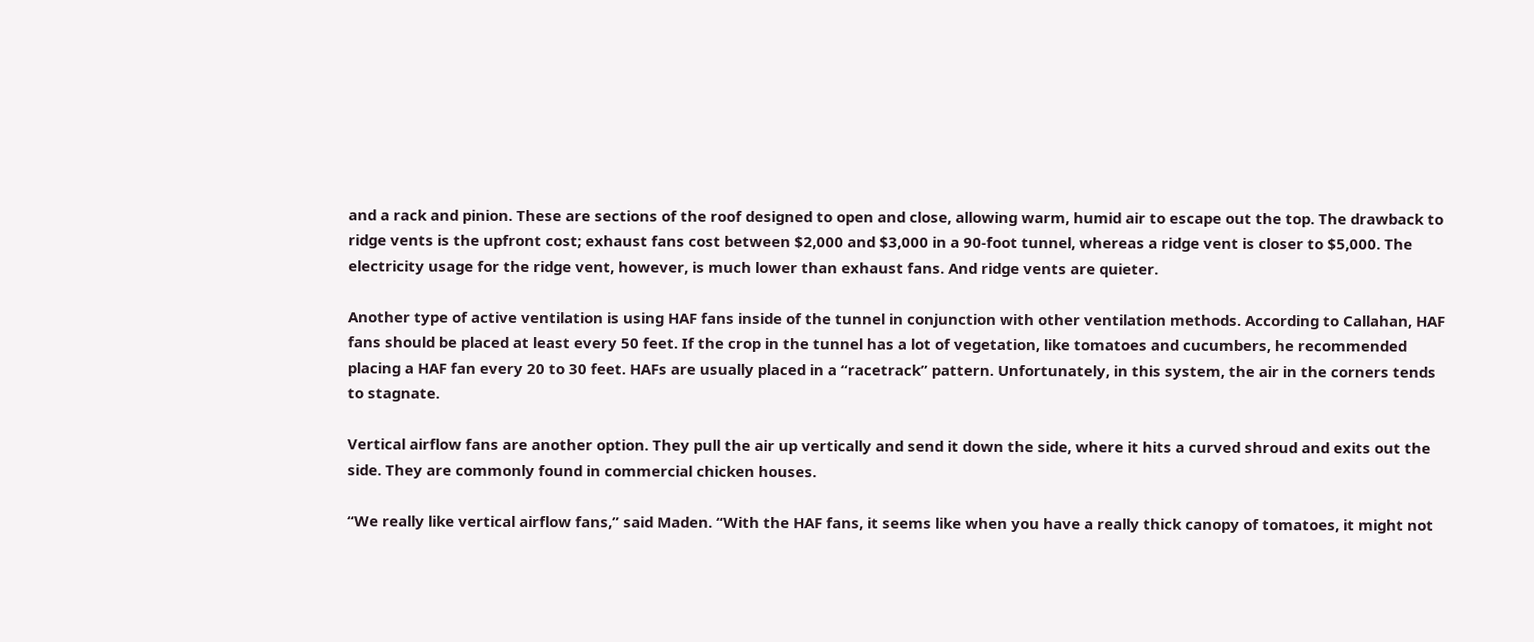and a rack and pinion. These are sections of the roof designed to open and close, allowing warm, humid air to escape out the top. The drawback to ridge vents is the upfront cost; exhaust fans cost between $2,000 and $3,000 in a 90-foot tunnel, whereas a ridge vent is closer to $5,000. The electricity usage for the ridge vent, however, is much lower than exhaust fans. And ridge vents are quieter.

Another type of active ventilation is using HAF fans inside of the tunnel in conjunction with other ventilation methods. According to Callahan, HAF fans should be placed at least every 50 feet. If the crop in the tunnel has a lot of vegetation, like tomatoes and cucumbers, he recommended placing a HAF fan every 20 to 30 feet. HAFs are usually placed in a “racetrack” pattern. Unfortunately, in this system, the air in the corners tends to stagnate.

Vertical airflow fans are another option. They pull the air up vertically and send it down the side, where it hits a curved shroud and exits out the side. They are commonly found in commercial chicken houses.

“We really like vertical airflow fans,” said Maden. “With the HAF fans, it seems like when you have a really thick canopy of tomatoes, it might not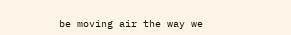be moving air the way we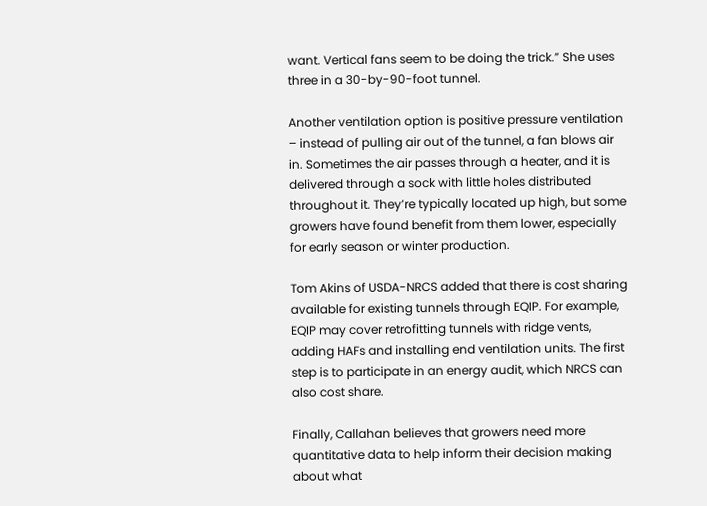want. Vertical fans seem to be doing the trick.” She uses three in a 30-by-90-foot tunnel.

Another ventilation option is positive pressure ventilation – instead of pulling air out of the tunnel, a fan blows air in. Sometimes the air passes through a heater, and it is delivered through a sock with little holes distributed throughout it. They’re typically located up high, but some growers have found benefit from them lower, especially for early season or winter production.

Tom Akins of USDA-NRCS added that there is cost sharing available for existing tunnels through EQIP. For example, EQIP may cover retrofitting tunnels with ridge vents, adding HAFs and installing end ventilation units. The first step is to participate in an energy audit, which NRCS can also cost share.

Finally, Callahan believes that growers need more quantitative data to help inform their decision making about what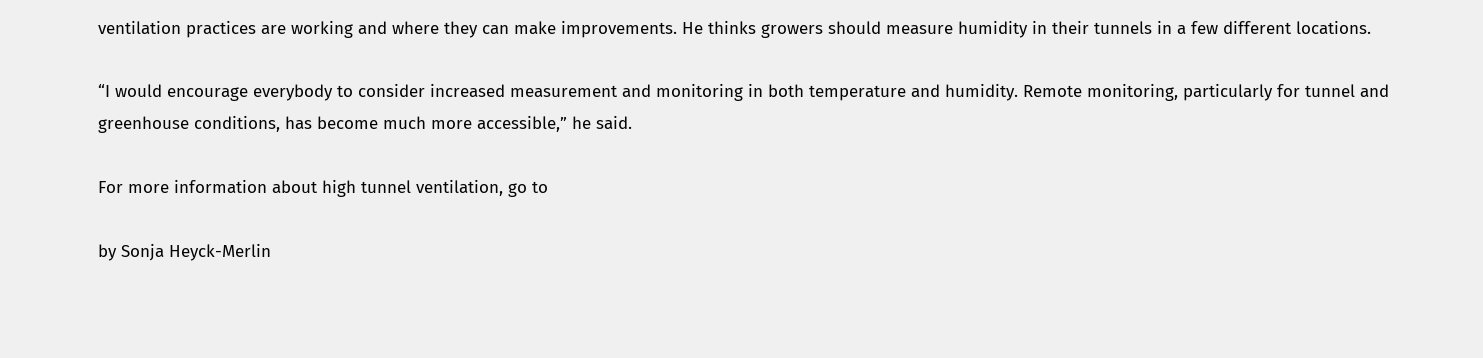ventilation practices are working and where they can make improvements. He thinks growers should measure humidity in their tunnels in a few different locations.

“I would encourage everybody to consider increased measurement and monitoring in both temperature and humidity. Remote monitoring, particularly for tunnel and greenhouse conditions, has become much more accessible,” he said.

For more information about high tunnel ventilation, go to

by Sonja Heyck-Merlin